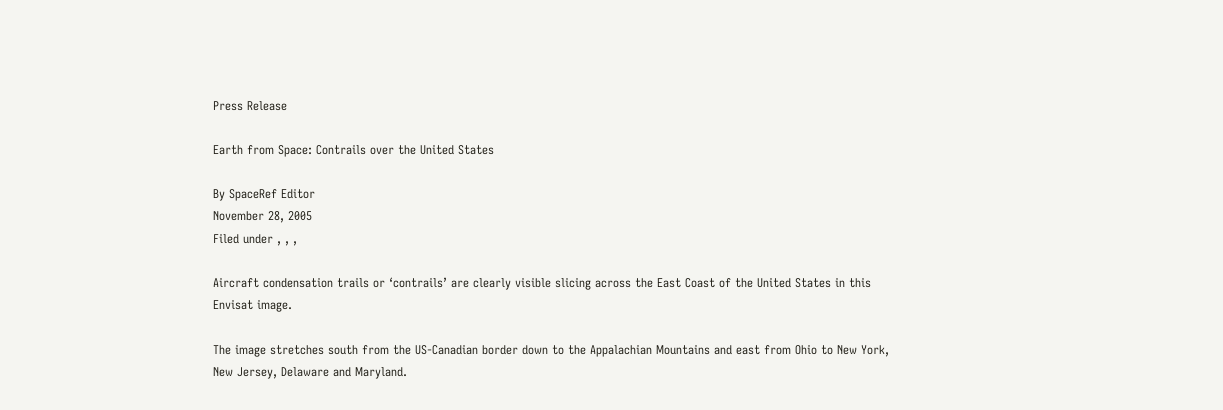Press Release

Earth from Space: Contrails over the United States

By SpaceRef Editor
November 28, 2005
Filed under , , ,

Aircraft condensation trails or ‘contrails’ are clearly visible slicing across the East Coast of the United States in this Envisat image.

The image stretches south from the US-Canadian border down to the Appalachian Mountains and east from Ohio to New York, New Jersey, Delaware and Maryland.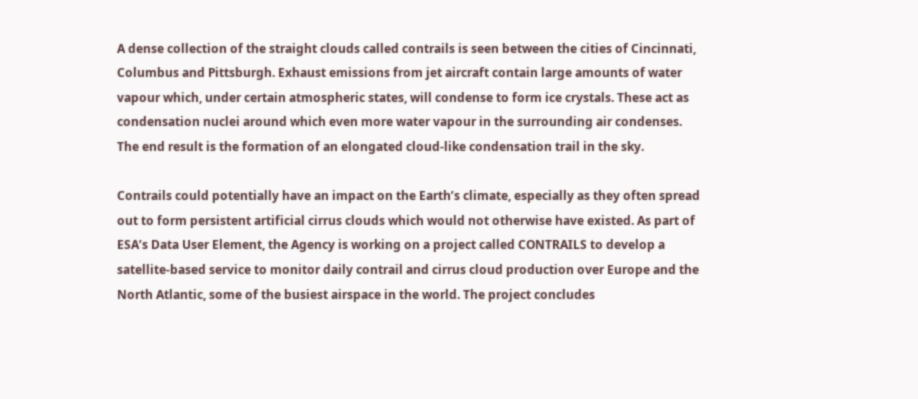A dense collection of the straight clouds called contrails is seen between the cities of Cincinnati, Columbus and Pittsburgh. Exhaust emissions from jet aircraft contain large amounts of water vapour which, under certain atmospheric states, will condense to form ice crystals. These act as condensation nuclei around which even more water vapour in the surrounding air condenses. The end result is the formation of an elongated cloud-like condensation trail in the sky.

Contrails could potentially have an impact on the Earth’s climate, especially as they often spread out to form persistent artificial cirrus clouds which would not otherwise have existed. As part of ESA’s Data User Element, the Agency is working on a project called CONTRAILS to develop a satellite-based service to monitor daily contrail and cirrus cloud production over Europe and the North Atlantic, some of the busiest airspace in the world. The project concludes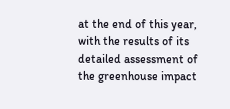at the end of this year, with the results of its detailed assessment of the greenhouse impact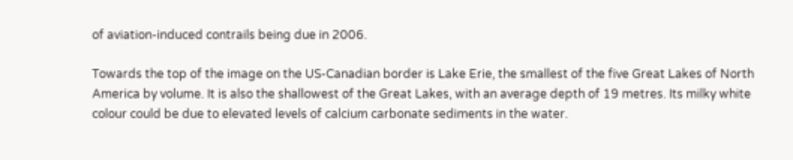of aviation-induced contrails being due in 2006.

Towards the top of the image on the US-Canadian border is Lake Erie, the smallest of the five Great Lakes of North America by volume. It is also the shallowest of the Great Lakes, with an average depth of 19 metres. Its milky white colour could be due to elevated levels of calcium carbonate sediments in the water.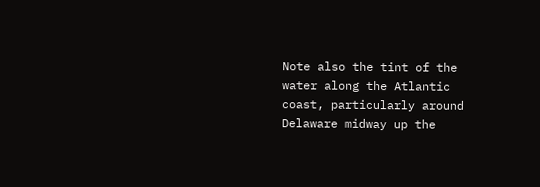Note also the tint of the water along the Atlantic coast, particularly around Delaware midway up the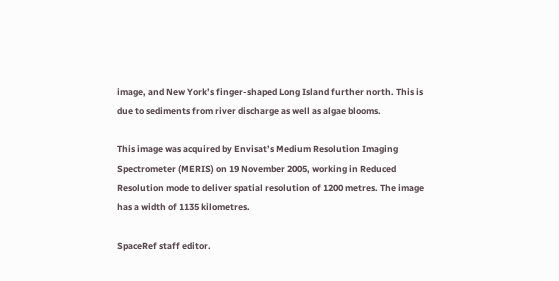image, and New York’s finger-shaped Long Island further north. This is due to sediments from river discharge as well as algae blooms.

This image was acquired by Envisat’s Medium Resolution Imaging Spectrometer (MERIS) on 19 November 2005, working in Reduced Resolution mode to deliver spatial resolution of 1200 metres. The image has a width of 1135 kilometres.

SpaceRef staff editor.